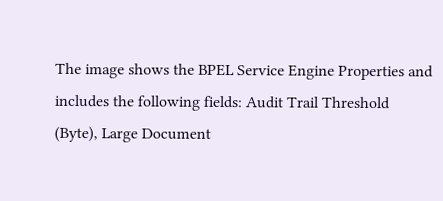The image shows the BPEL Service Engine Properties and includes the following fields: Audit Trail Threshold (Byte), Large Document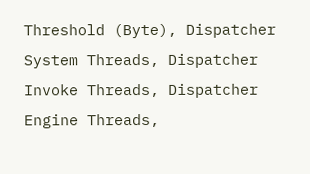Threshold (Byte), Dispatcher System Threads, Dispatcher Invoke Threads, Dispatcher Engine Threads,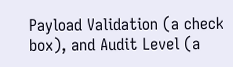Payload Validation (a check box), and Audit Level (a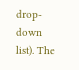drop-down list). The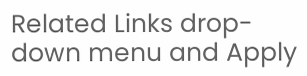Related Links drop-down menu and Apply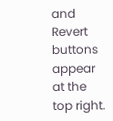and Revert buttons appear at the top right.